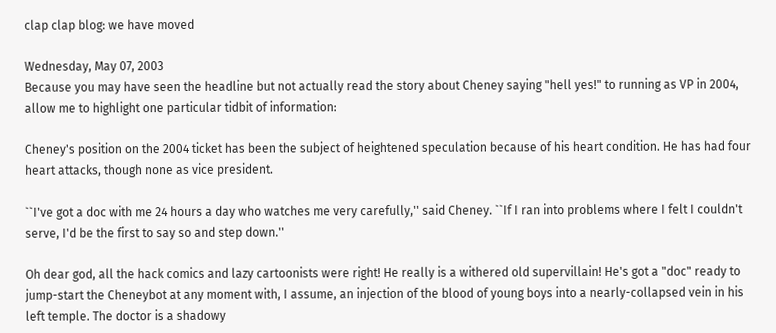clap clap blog: we have moved

Wednesday, May 07, 2003
Because you may have seen the headline but not actually read the story about Cheney saying "hell yes!" to running as VP in 2004, allow me to highlight one particular tidbit of information:

Cheney's position on the 2004 ticket has been the subject of heightened speculation because of his heart condition. He has had four heart attacks, though none as vice president.

``I've got a doc with me 24 hours a day who watches me very carefully,'' said Cheney. ``If I ran into problems where I felt I couldn't serve, I'd be the first to say so and step down.''

Oh dear god, all the hack comics and lazy cartoonists were right! He really is a withered old supervillain! He's got a "doc" ready to jump-start the Cheneybot at any moment with, I assume, an injection of the blood of young boys into a nearly-collapsed vein in his left temple. The doctor is a shadowy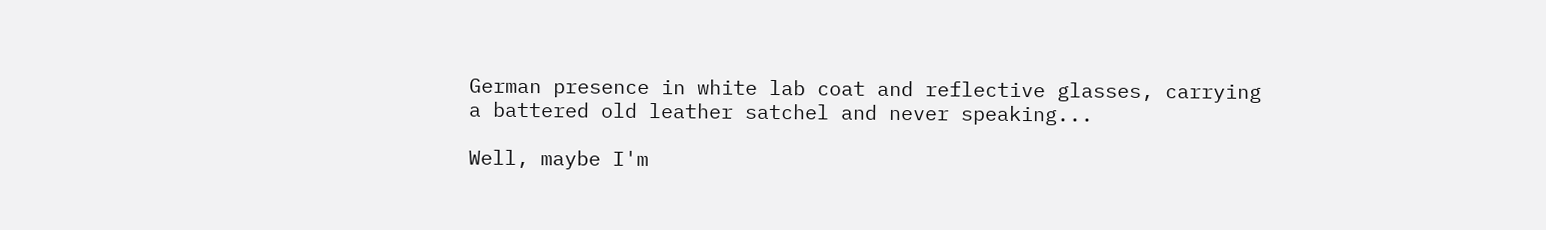German presence in white lab coat and reflective glasses, carrying a battered old leather satchel and never speaking...

Well, maybe I'm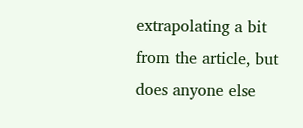extrapolating a bit from the article, but does anyone else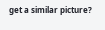get a similar picture?